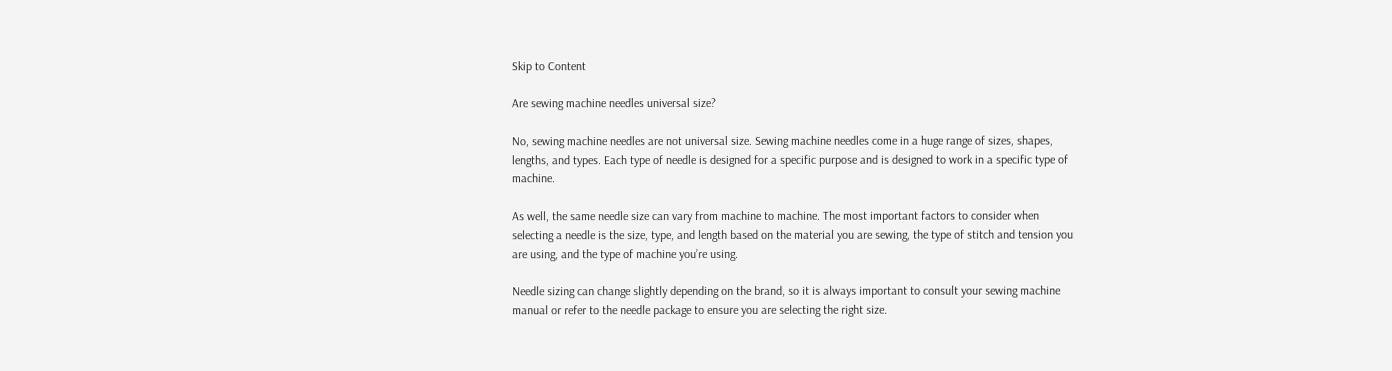Skip to Content

Are sewing machine needles universal size?

No, sewing machine needles are not universal size. Sewing machine needles come in a huge range of sizes, shapes, lengths, and types. Each type of needle is designed for a specific purpose and is designed to work in a specific type of machine.

As well, the same needle size can vary from machine to machine. The most important factors to consider when selecting a needle is the size, type, and length based on the material you are sewing, the type of stitch and tension you are using, and the type of machine you’re using.

Needle sizing can change slightly depending on the brand, so it is always important to consult your sewing machine manual or refer to the needle package to ensure you are selecting the right size.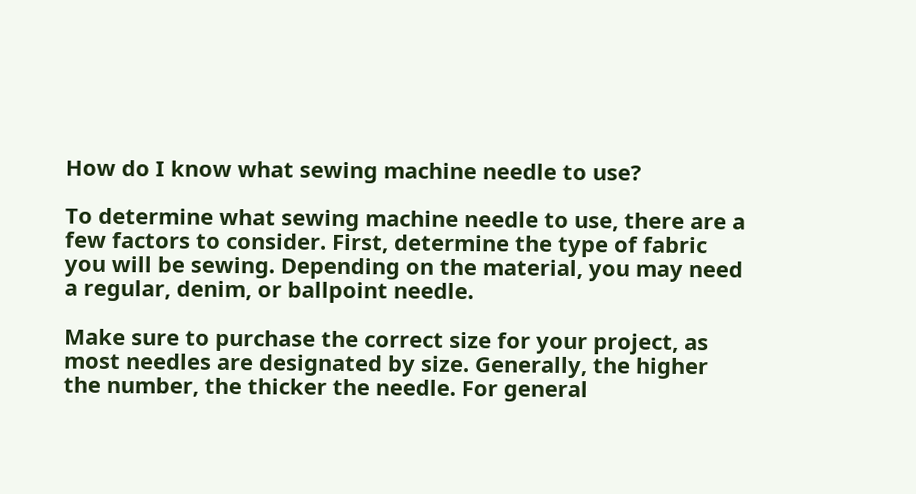How do I know what sewing machine needle to use?

To determine what sewing machine needle to use, there are a few factors to consider. First, determine the type of fabric you will be sewing. Depending on the material, you may need a regular, denim, or ballpoint needle.

Make sure to purchase the correct size for your project, as most needles are designated by size. Generally, the higher the number, the thicker the needle. For general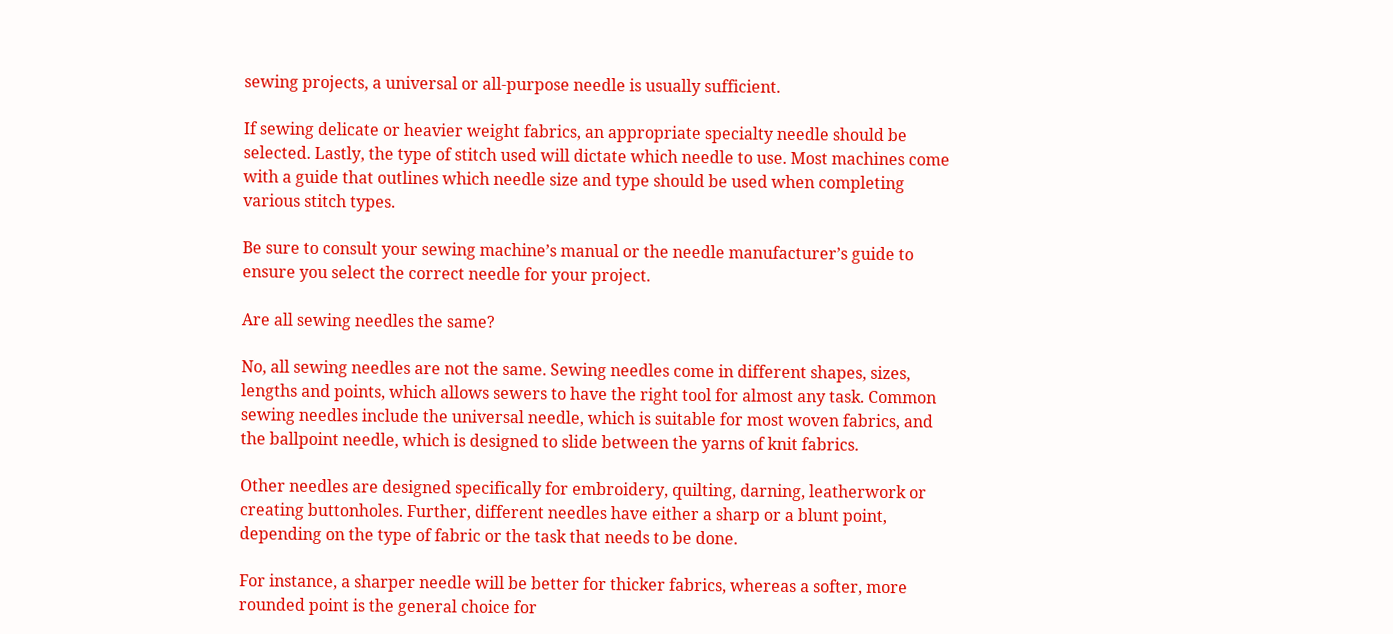sewing projects, a universal or all-purpose needle is usually sufficient.

If sewing delicate or heavier weight fabrics, an appropriate specialty needle should be selected. Lastly, the type of stitch used will dictate which needle to use. Most machines come with a guide that outlines which needle size and type should be used when completing various stitch types.

Be sure to consult your sewing machine’s manual or the needle manufacturer’s guide to ensure you select the correct needle for your project.

Are all sewing needles the same?

No, all sewing needles are not the same. Sewing needles come in different shapes, sizes, lengths and points, which allows sewers to have the right tool for almost any task. Common sewing needles include the universal needle, which is suitable for most woven fabrics, and the ballpoint needle, which is designed to slide between the yarns of knit fabrics.

Other needles are designed specifically for embroidery, quilting, darning, leatherwork or creating buttonholes. Further, different needles have either a sharp or a blunt point, depending on the type of fabric or the task that needs to be done.

For instance, a sharper needle will be better for thicker fabrics, whereas a softer, more rounded point is the general choice for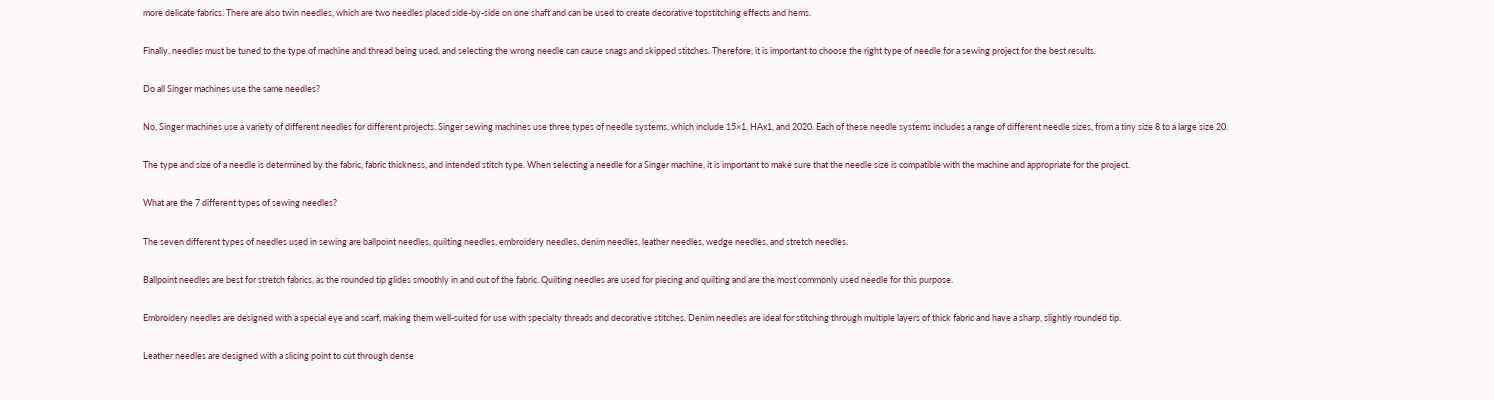more delicate fabrics. There are also twin needles, which are two needles placed side-by-side on one shaft and can be used to create decorative topstitching effects and hems.

Finally, needles must be tuned to the type of machine and thread being used, and selecting the wrong needle can cause snags and skipped stitches. Therefore, it is important to choose the right type of needle for a sewing project for the best results.

Do all Singer machines use the same needles?

No, Singer machines use a variety of different needles for different projects. Singer sewing machines use three types of needle systems, which include 15×1, HAx1, and 2020. Each of these needle systems includes a range of different needle sizes, from a tiny size 8 to a large size 20.

The type and size of a needle is determined by the fabric, fabric thickness, and intended stitch type. When selecting a needle for a Singer machine, it is important to make sure that the needle size is compatible with the machine and appropriate for the project.

What are the 7 different types of sewing needles?

The seven different types of needles used in sewing are ballpoint needles, quilting needles, embroidery needles, denim needles, leather needles, wedge needles, and stretch needles.

Ballpoint needles are best for stretch fabrics, as the rounded tip glides smoothly in and out of the fabric. Quilting needles are used for piecing and quilting and are the most commonly used needle for this purpose.

Embroidery needles are designed with a special eye and scarf, making them well-suited for use with specialty threads and decorative stitches. Denim needles are ideal for stitching through multiple layers of thick fabric and have a sharp, slightly rounded tip.

Leather needles are designed with a slicing point to cut through dense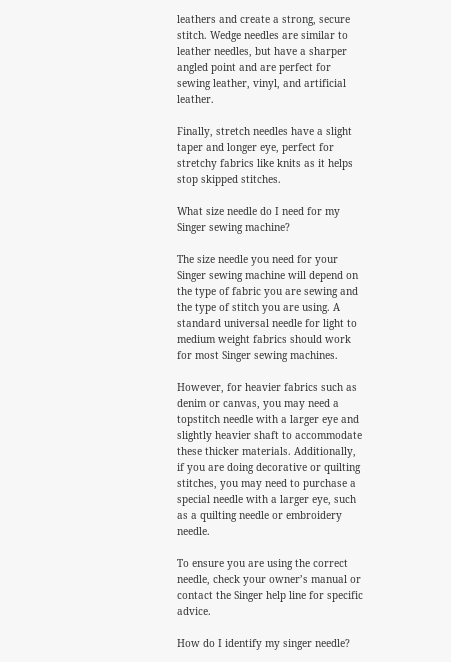leathers and create a strong, secure stitch. Wedge needles are similar to leather needles, but have a sharper angled point and are perfect for sewing leather, vinyl, and artificial leather.

Finally, stretch needles have a slight taper and longer eye, perfect for stretchy fabrics like knits as it helps stop skipped stitches.

What size needle do I need for my Singer sewing machine?

The size needle you need for your Singer sewing machine will depend on the type of fabric you are sewing and the type of stitch you are using. A standard universal needle for light to medium weight fabrics should work for most Singer sewing machines.

However, for heavier fabrics such as denim or canvas, you may need a topstitch needle with a larger eye and slightly heavier shaft to accommodate these thicker materials. Additionally, if you are doing decorative or quilting stitches, you may need to purchase a special needle with a larger eye, such as a quilting needle or embroidery needle.

To ensure you are using the correct needle, check your owner’s manual or contact the Singer help line for specific advice.

How do I identify my singer needle?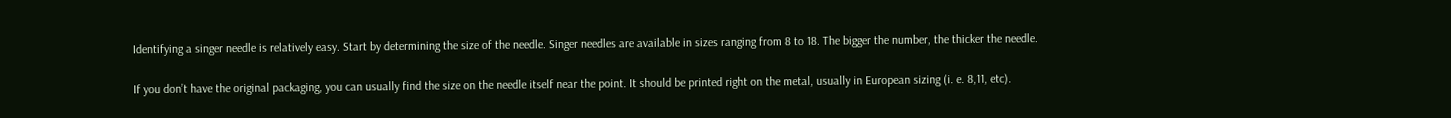Identifying a singer needle is relatively easy. Start by determining the size of the needle. Singer needles are available in sizes ranging from 8 to 18. The bigger the number, the thicker the needle.

If you don’t have the original packaging, you can usually find the size on the needle itself near the point. It should be printed right on the metal, usually in European sizing (i. e. 8,11, etc).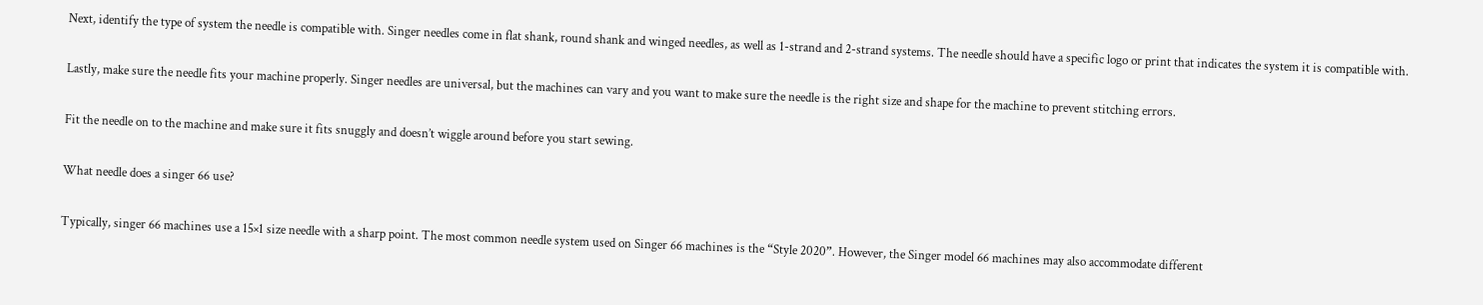Next, identify the type of system the needle is compatible with. Singer needles come in flat shank, round shank and winged needles, as well as 1-strand and 2-strand systems. The needle should have a specific logo or print that indicates the system it is compatible with.

Lastly, make sure the needle fits your machine properly. Singer needles are universal, but the machines can vary and you want to make sure the needle is the right size and shape for the machine to prevent stitching errors.

Fit the needle on to the machine and make sure it fits snuggly and doesn’t wiggle around before you start sewing.

What needle does a singer 66 use?

Typically, singer 66 machines use a 15×1 size needle with a sharp point. The most common needle system used on Singer 66 machines is the “Style 2020”. However, the Singer model 66 machines may also accommodate different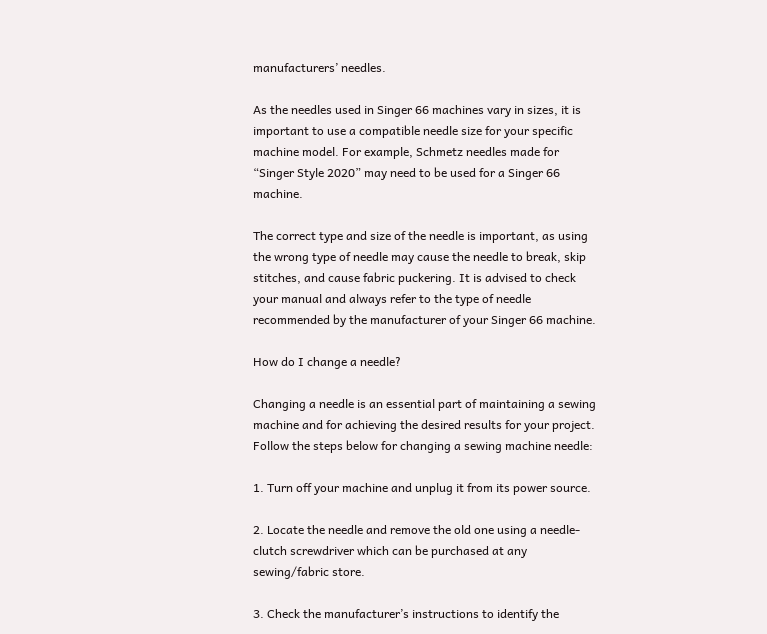manufacturers’ needles.

As the needles used in Singer 66 machines vary in sizes, it is important to use a compatible needle size for your specific machine model. For example, Schmetz needles made for “Singer Style 2020” may need to be used for a Singer 66 machine.

The correct type and size of the needle is important, as using the wrong type of needle may cause the needle to break, skip stitches, and cause fabric puckering. It is advised to check your manual and always refer to the type of needle recommended by the manufacturer of your Singer 66 machine.

How do I change a needle?

Changing a needle is an essential part of maintaining a sewing machine and for achieving the desired results for your project. Follow the steps below for changing a sewing machine needle:

1. Turn off your machine and unplug it from its power source.

2. Locate the needle and remove the old one using a needle-clutch screwdriver which can be purchased at any sewing/fabric store.

3. Check the manufacturer’s instructions to identify the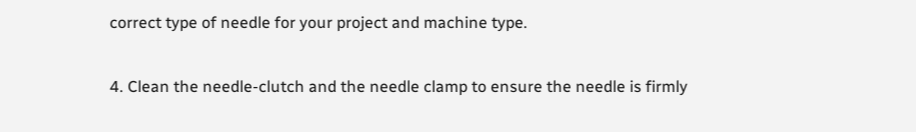correct type of needle for your project and machine type.

4. Clean the needle-clutch and the needle clamp to ensure the needle is firmly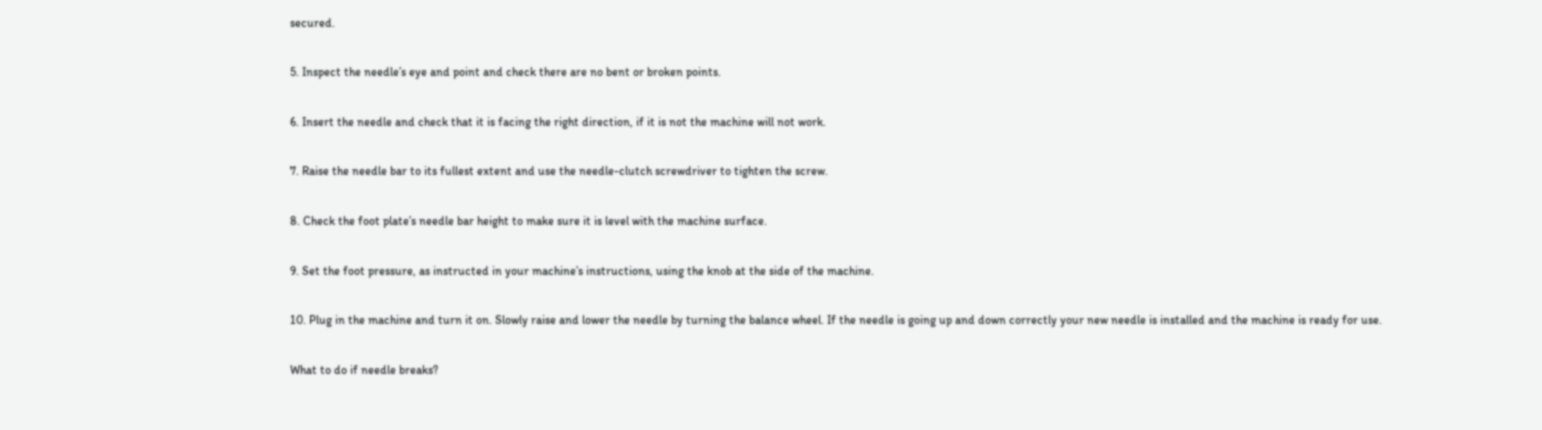secured.

5. Inspect the needle’s eye and point and check there are no bent or broken points.

6. Insert the needle and check that it is facing the right direction, if it is not the machine will not work.

7. Raise the needle bar to its fullest extent and use the needle-clutch screwdriver to tighten the screw.

8. Check the foot plate’s needle bar height to make sure it is level with the machine surface.

9. Set the foot pressure, as instructed in your machine’s instructions, using the knob at the side of the machine.

10. Plug in the machine and turn it on. Slowly raise and lower the needle by turning the balance wheel. If the needle is going up and down correctly your new needle is installed and the machine is ready for use.

What to do if needle breaks?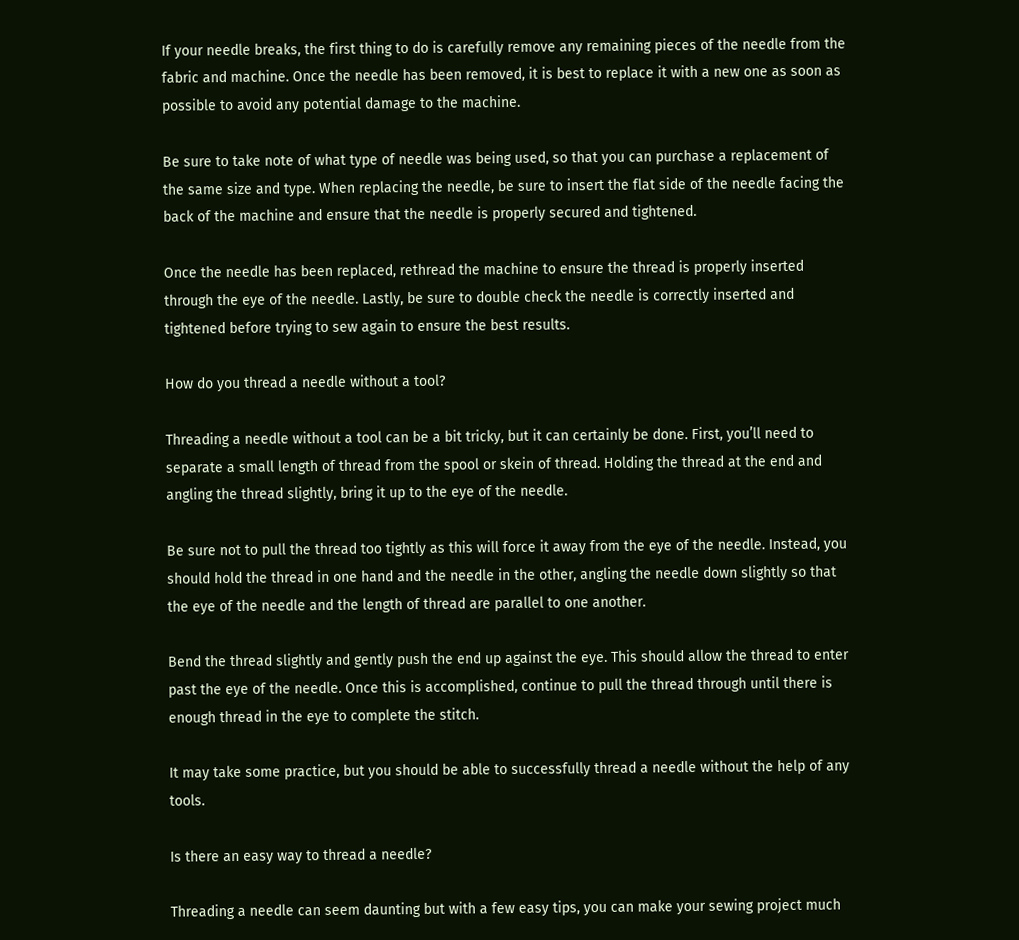If your needle breaks, the first thing to do is carefully remove any remaining pieces of the needle from the fabric and machine. Once the needle has been removed, it is best to replace it with a new one as soon as possible to avoid any potential damage to the machine.

Be sure to take note of what type of needle was being used, so that you can purchase a replacement of the same size and type. When replacing the needle, be sure to insert the flat side of the needle facing the back of the machine and ensure that the needle is properly secured and tightened.

Once the needle has been replaced, rethread the machine to ensure the thread is properly inserted through the eye of the needle. Lastly, be sure to double check the needle is correctly inserted and tightened before trying to sew again to ensure the best results.

How do you thread a needle without a tool?

Threading a needle without a tool can be a bit tricky, but it can certainly be done. First, you’ll need to separate a small length of thread from the spool or skein of thread. Holding the thread at the end and angling the thread slightly, bring it up to the eye of the needle.

Be sure not to pull the thread too tightly as this will force it away from the eye of the needle. Instead, you should hold the thread in one hand and the needle in the other, angling the needle down slightly so that the eye of the needle and the length of thread are parallel to one another.

Bend the thread slightly and gently push the end up against the eye. This should allow the thread to enter past the eye of the needle. Once this is accomplished, continue to pull the thread through until there is enough thread in the eye to complete the stitch.

It may take some practice, but you should be able to successfully thread a needle without the help of any tools.

Is there an easy way to thread a needle?

Threading a needle can seem daunting but with a few easy tips, you can make your sewing project much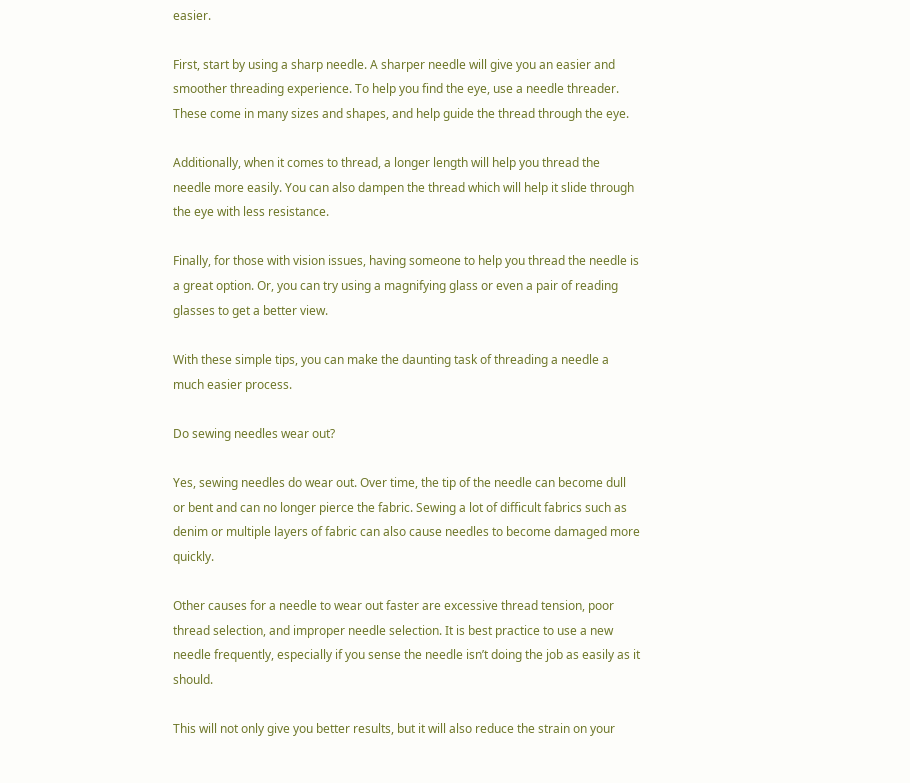easier.

First, start by using a sharp needle. A sharper needle will give you an easier and smoother threading experience. To help you find the eye, use a needle threader. These come in many sizes and shapes, and help guide the thread through the eye.

Additionally, when it comes to thread, a longer length will help you thread the needle more easily. You can also dampen the thread which will help it slide through the eye with less resistance.

Finally, for those with vision issues, having someone to help you thread the needle is a great option. Or, you can try using a magnifying glass or even a pair of reading glasses to get a better view.

With these simple tips, you can make the daunting task of threading a needle a much easier process.

Do sewing needles wear out?

Yes, sewing needles do wear out. Over time, the tip of the needle can become dull or bent and can no longer pierce the fabric. Sewing a lot of difficult fabrics such as denim or multiple layers of fabric can also cause needles to become damaged more quickly.

Other causes for a needle to wear out faster are excessive thread tension, poor thread selection, and improper needle selection. It is best practice to use a new needle frequently, especially if you sense the needle isn’t doing the job as easily as it should.

This will not only give you better results, but it will also reduce the strain on your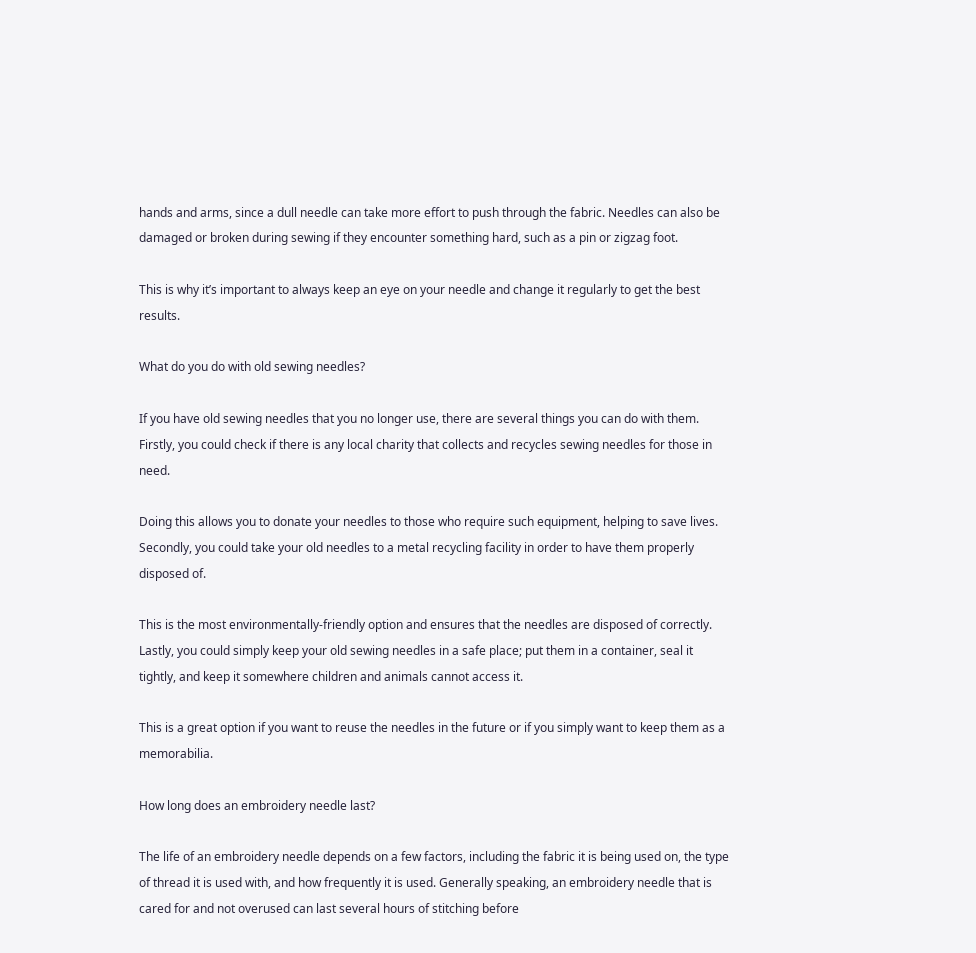hands and arms, since a dull needle can take more effort to push through the fabric. Needles can also be damaged or broken during sewing if they encounter something hard, such as a pin or zigzag foot.

This is why it’s important to always keep an eye on your needle and change it regularly to get the best results.

What do you do with old sewing needles?

If you have old sewing needles that you no longer use, there are several things you can do with them. Firstly, you could check if there is any local charity that collects and recycles sewing needles for those in need.

Doing this allows you to donate your needles to those who require such equipment, helping to save lives. Secondly, you could take your old needles to a metal recycling facility in order to have them properly disposed of.

This is the most environmentally-friendly option and ensures that the needles are disposed of correctly. Lastly, you could simply keep your old sewing needles in a safe place; put them in a container, seal it tightly, and keep it somewhere children and animals cannot access it.

This is a great option if you want to reuse the needles in the future or if you simply want to keep them as a memorabilia.

How long does an embroidery needle last?

The life of an embroidery needle depends on a few factors, including the fabric it is being used on, the type of thread it is used with, and how frequently it is used. Generally speaking, an embroidery needle that is cared for and not overused can last several hours of stitching before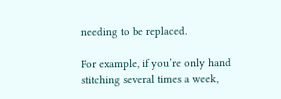needing to be replaced.

For example, if you’re only hand stitching several times a week,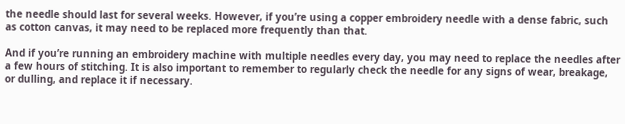the needle should last for several weeks. However, if you’re using a copper embroidery needle with a dense fabric, such as cotton canvas, it may need to be replaced more frequently than that.

And if you’re running an embroidery machine with multiple needles every day, you may need to replace the needles after a few hours of stitching. It is also important to remember to regularly check the needle for any signs of wear, breakage, or dulling, and replace it if necessary.